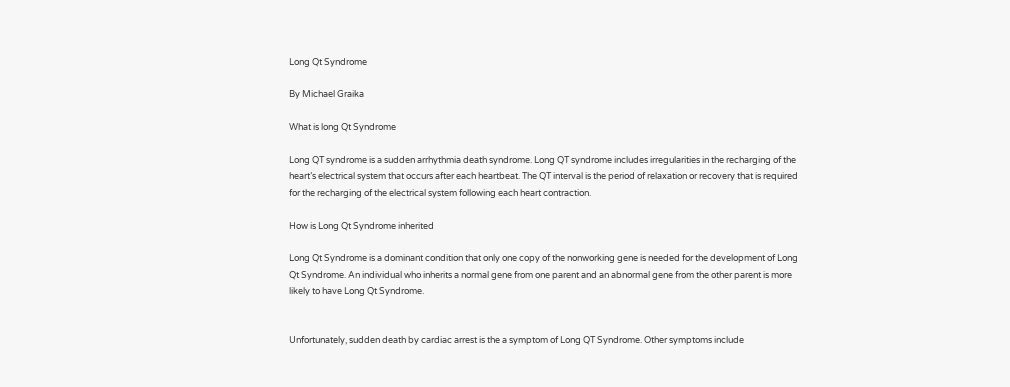Long Qt Syndrome

By Michael Graika

What is long Qt Syndrome

Long QT syndrome is a sudden arrhythmia death syndrome. Long QT syndrome includes irregularities in the recharging of the heart’s electrical system that occurs after each heartbeat. The QT interval is the period of relaxation or recovery that is required for the recharging of the electrical system following each heart contraction.

How is Long Qt Syndrome inherited

Long Qt Syndrome is a dominant condition that only one copy of the nonworking gene is needed for the development of Long Qt Syndrome. An individual who inherits a normal gene from one parent and an abnormal gene from the other parent is more likely to have Long Qt Syndrome.


Unfortunately, sudden death by cardiac arrest is the a symptom of Long QT Syndrome. Other symptoms include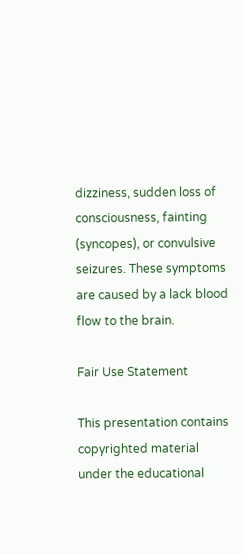dizziness, sudden loss of consciousness, fainting (syncopes), or convulsive seizures. These symptoms are caused by a lack blood flow to the brain.

Fair Use Statement

This presentation contains copyrighted material under the educational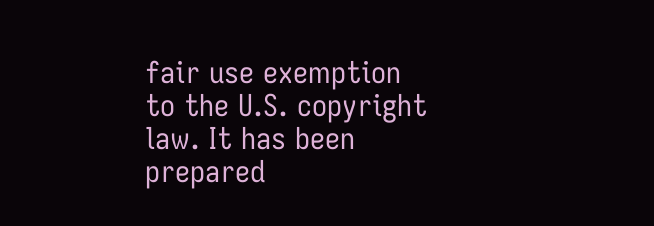fair use exemption to the U.S. copyright law. It has been prepared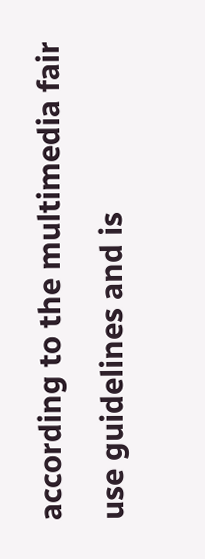according to the multimedia fair use guidelines and is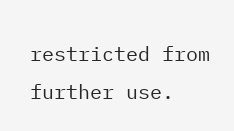restricted from further use.